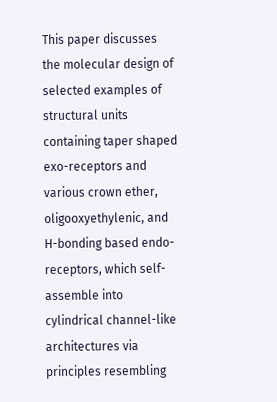This paper discusses the molecular design of selected examples of structural units containing taper shaped exo-receptors and various crown ether, oligooxyethylenic, and H-bonding based endo-receptors, which self-assemble into cylindrical channel-like architectures via principles resembling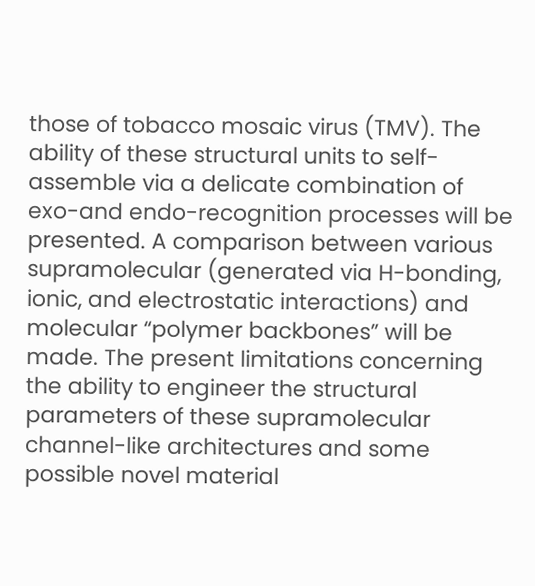those of tobacco mosaic virus (TMV). The ability of these structural units to self- assemble via a delicate combination of exo-and endo-recognition processes will be presented. A comparison between various supramolecular (generated via H-bonding, ionic, and electrostatic interactions) and molecular “polymer backbones” will be made. The present limitations concerning the ability to engineer the structural parameters of these supramolecular channel-like architectures and some possible novel material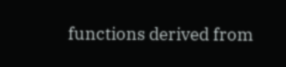functions derived from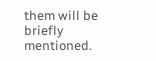them will be briefly mentioned.